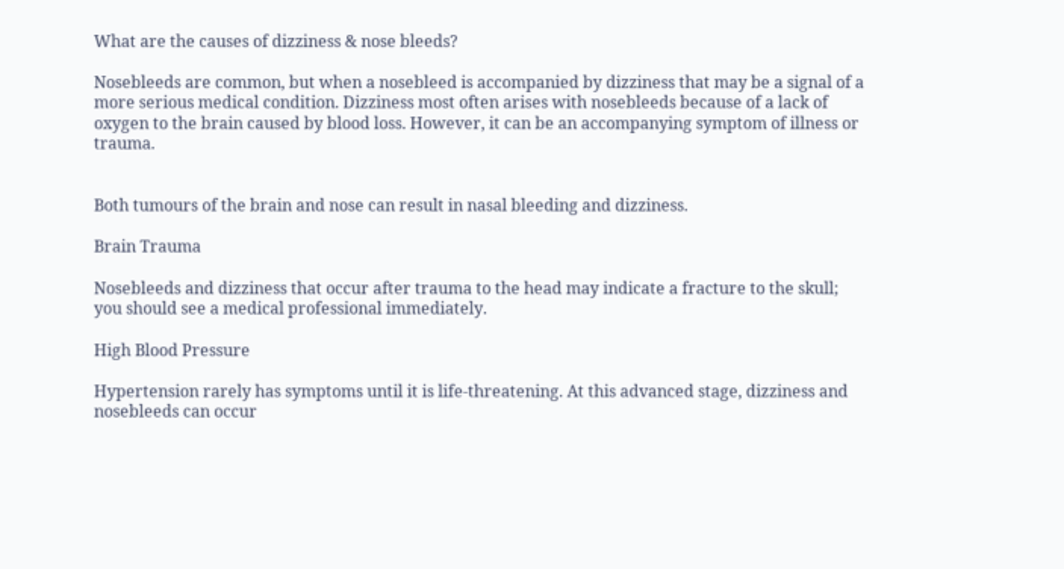What are the causes of dizziness & nose bleeds?

Nosebleeds are common, but when a nosebleed is accompanied by dizziness that may be a signal of a more serious medical condition. Dizziness most often arises with nosebleeds because of a lack of oxygen to the brain caused by blood loss. However, it can be an accompanying symptom of illness or trauma.


Both tumours of the brain and nose can result in nasal bleeding and dizziness.

Brain Trauma

Nosebleeds and dizziness that occur after trauma to the head may indicate a fracture to the skull; you should see a medical professional immediately.

High Blood Pressure

Hypertension rarely has symptoms until it is life-threatening. At this advanced stage, dizziness and nosebleeds can occur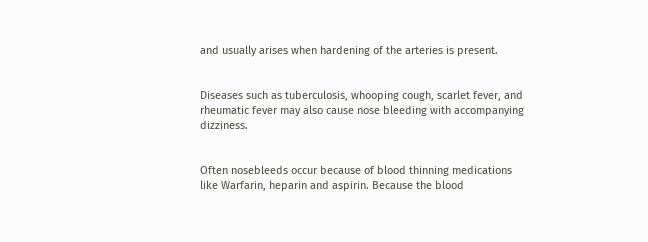and usually arises when hardening of the arteries is present.


Diseases such as tuberculosis, whooping cough, scarlet fever, and rheumatic fever may also cause nose bleeding with accompanying dizziness.


Often nosebleeds occur because of blood thinning medications like Warfarin, heparin and aspirin. Because the blood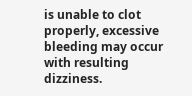is unable to clot properly, excessive bleeding may occur with resulting dizziness.